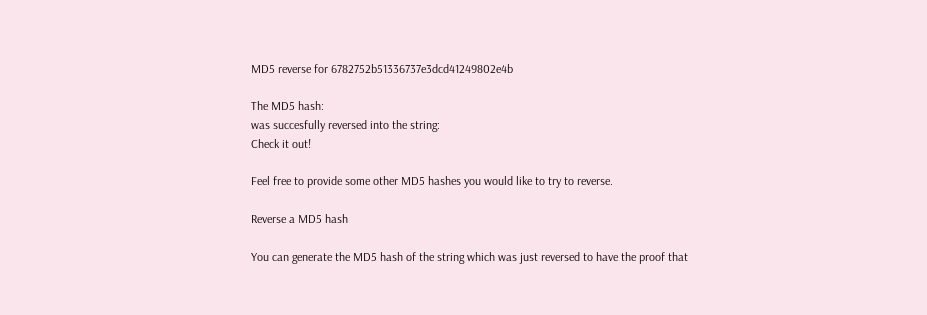MD5 reverse for 6782752b51336737e3dcd41249802e4b

The MD5 hash:
was succesfully reversed into the string:
Check it out!

Feel free to provide some other MD5 hashes you would like to try to reverse.

Reverse a MD5 hash

You can generate the MD5 hash of the string which was just reversed to have the proof that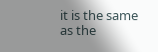it is the same as the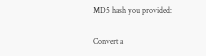MD5 hash you provided:

Convert a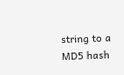string to a MD5 hash